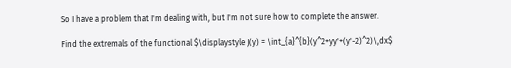So I have a problem that I'm dealing with, but I'm not sure how to complete the answer.

Find the extremals of the functional $\displaystyle J(y) = \int_{a}^{b}(y^2+yy'+(y'-2)^2)\,dx$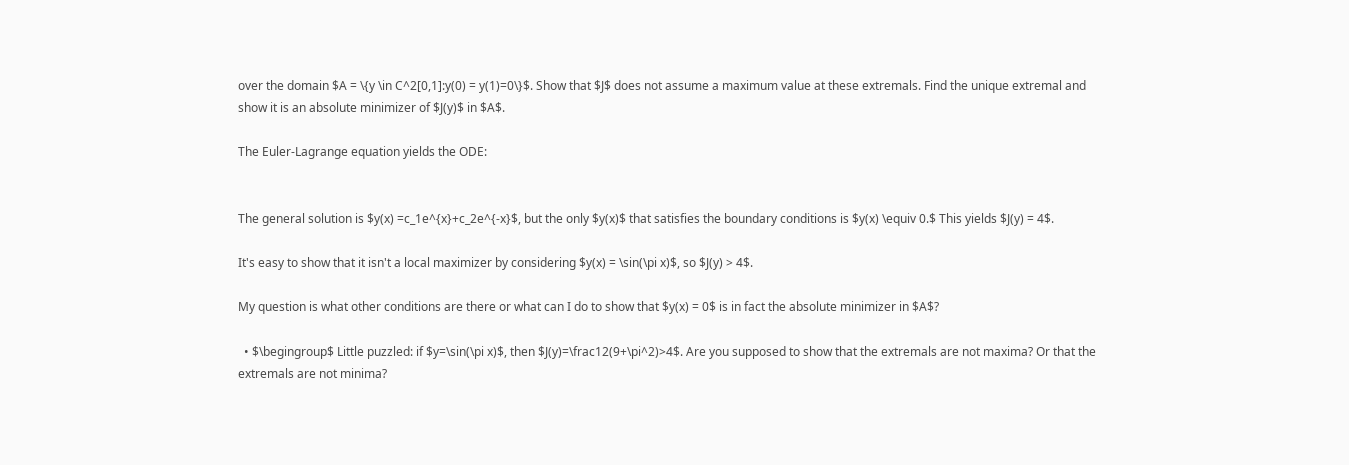over the domain $A = \{y \in C^2[0,1]:y(0) = y(1)=0\}$. Show that $J$ does not assume a maximum value at these extremals. Find the unique extremal and show it is an absolute minimizer of $J(y)$ in $A$.

The Euler-Lagrange equation yields the ODE:


The general solution is $y(x) =c_1e^{x}+c_2e^{-x}$, but the only $y(x)$ that satisfies the boundary conditions is $y(x) \equiv 0.$ This yields $J(y) = 4$.

It's easy to show that it isn't a local maximizer by considering $y(x) = \sin(\pi x)$, so $J(y) > 4$.

My question is what other conditions are there or what can I do to show that $y(x) = 0$ is in fact the absolute minimizer in $A$?

  • $\begingroup$ Little puzzled: if $y=\sin(\pi x)$, then $J(y)=\frac12(9+\pi^2)>4$. Are you supposed to show that the extremals are not maxima? Or that the extremals are not minima?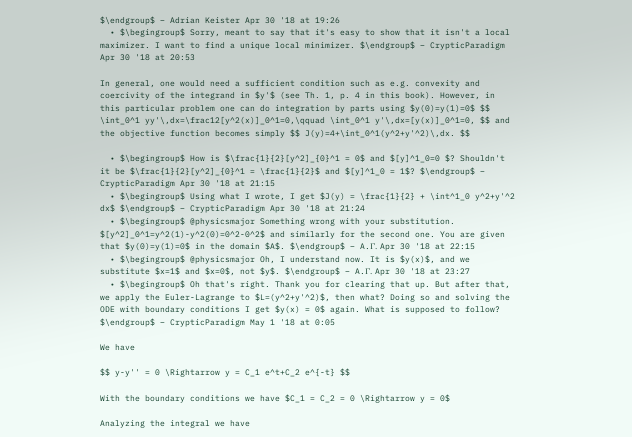$\endgroup$ – Adrian Keister Apr 30 '18 at 19:26
  • $\begingroup$ Sorry, meant to say that it's easy to show that it isn't a local maximizer. I want to find a unique local minimizer. $\endgroup$ – CrypticParadigm Apr 30 '18 at 20:53

In general, one would need a sufficient condition such as e.g. convexity and coercivity of the integrand in $y'$ (see Th. 1, p. 4 in this book). However, in this particular problem one can do integration by parts using $y(0)=y(1)=0$ $$ \int_0^1 yy'\,dx=\frac12[y^2(x)]_0^1=0,\qquad \int_0^1 y'\,dx=[y(x)]_0^1=0, $$ and the objective function becomes simply $$ J(y)=4+\int_0^1(y^2+y'^2)\,dx. $$

  • $\begingroup$ How is $\frac{1}{2}[y^2]_{0}^1 = 0$ and $[y]^1_0=0 $? Shouldn't it be $\frac{1}{2}[y^2]_{0}^1 = \frac{1}{2}$ and $[y]^1_0 = 1$? $\endgroup$ – CrypticParadigm Apr 30 '18 at 21:15
  • $\begingroup$ Using what I wrote, I get $J(y) = \frac{1}{2} + \int^1_0 y^2+y'^2 dx$ $\endgroup$ – CrypticParadigm Apr 30 '18 at 21:24
  • $\begingroup$ @physicsmajor Something wrong with your substitution. $[y^2]_0^1=y^2(1)-y^2(0)=0^2-0^2$ and similarly for the second one. You are given that $y(0)=y(1)=0$ in the domain $A$. $\endgroup$ – A.Γ. Apr 30 '18 at 22:15
  • $\begingroup$ @physicsmajor Oh, I understand now. It is $y(x)$, and we substitute $x=1$ and $x=0$, not $y$. $\endgroup$ – A.Γ. Apr 30 '18 at 23:27
  • $\begingroup$ Oh that's right. Thank you for clearing that up. But after that, we apply the Euler-Lagrange to $L=(y^2+y'^2)$, then what? Doing so and solving the ODE with boundary conditions I get $y(x) = 0$ again. What is supposed to follow? $\endgroup$ – CrypticParadigm May 1 '18 at 0:05

We have

$$ y-y'' = 0 \Rightarrow y = C_1 e^t+C_2 e^{-t} $$

With the boundary conditions we have $C_1 = C_2 = 0 \Rightarrow y = 0$

Analyzing the integral we have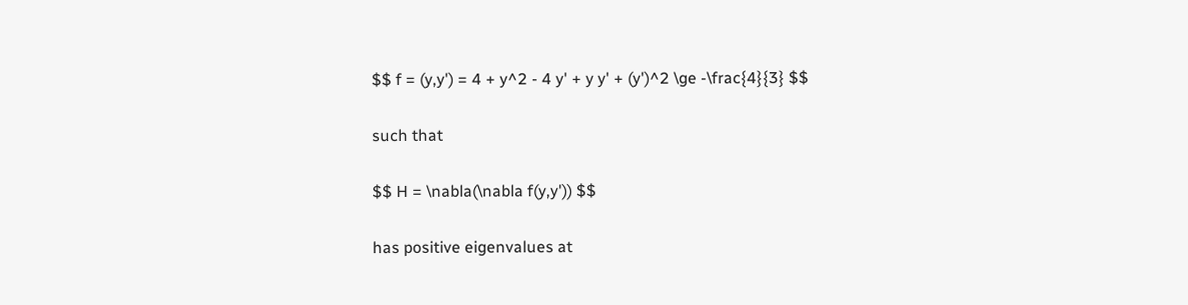$$ f = (y,y') = 4 + y^2 - 4 y' + y y' + (y')^2 \ge -\frac{4}{3} $$

such that

$$ H = \nabla(\nabla f(y,y')) $$

has positive eigenvalues at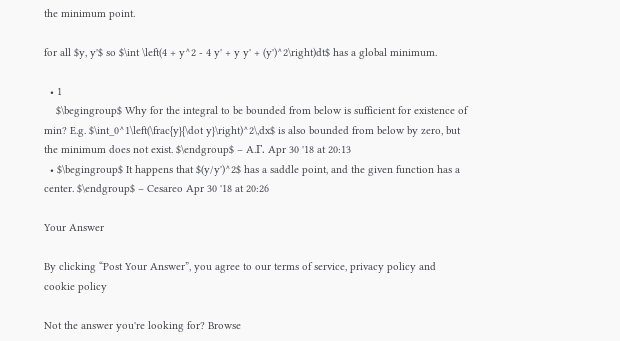the minimum point.

for all $y, y'$ so $\int \left(4 + y^2 - 4 y' + y y' + (y')^2\right)dt$ has a global minimum.

  • 1
    $\begingroup$ Why for the integral to be bounded from below is sufficient for existence of min? E.g. $\int_0^1\left(\frac{y}{\dot y}\right)^2\,dx$ is also bounded from below by zero, but the minimum does not exist. $\endgroup$ – A.Γ. Apr 30 '18 at 20:13
  • $\begingroup$ It happens that $(y/y')^2$ has a saddle point, and the given function has a center. $\endgroup$ – Cesareo Apr 30 '18 at 20:26

Your Answer

By clicking “Post Your Answer”, you agree to our terms of service, privacy policy and cookie policy

Not the answer you're looking for? Browse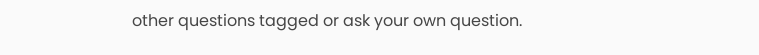other questions tagged or ask your own question.